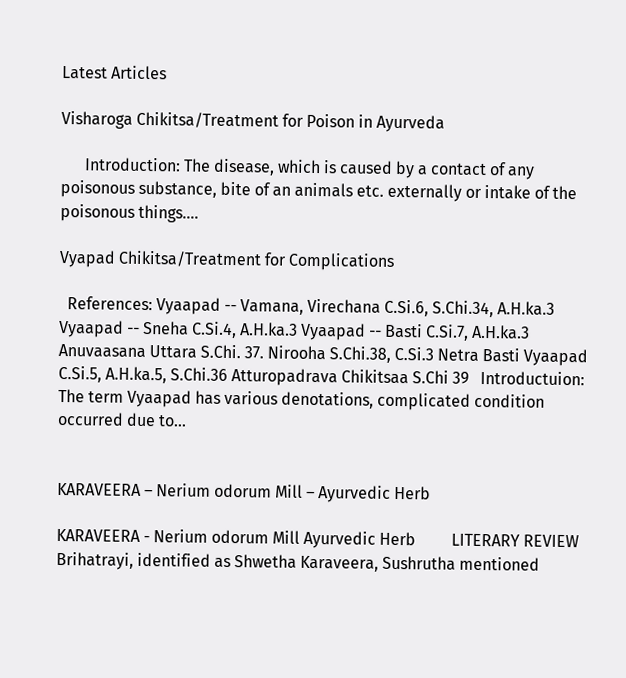Latest Articles

Visharoga Chikitsa/Treatment for Poison in Ayurveda

      Introduction: The disease, which is caused by a contact of any poisonous substance, bite of an animals etc. externally or intake of the poisonous things....

Vyapad Chikitsa/Treatment for Complications

  References: Vyaapad -- Vamana, Virechana C.Si.6, S.Chi.34, A.H.ka.3 Vyaapad -- Sneha C.Si.4, A.H.ka.3 Vyaapad -- Basti C.Si.7, A.H.ka.3 Anuvaasana Uttara S.Chi. 37. Nirooha S.Chi.38, C.Si.3 Netra Basti Vyaapad C.Si.5, A.H.ka.5, S.Chi.36 Atturopadrava Chikitsaa S.Chi 39   Introductuion: The term Vyaapad has various denotations, complicated condition occurred due to...


KARAVEERA – Nerium odorum Mill – Ayurvedic Herb

KARAVEERA - Nerium odorum Mill Ayurvedic Herb         LITERARY REVIEW   Brihatrayi, identified as Shwetha Karaveera, Sushrutha mentioned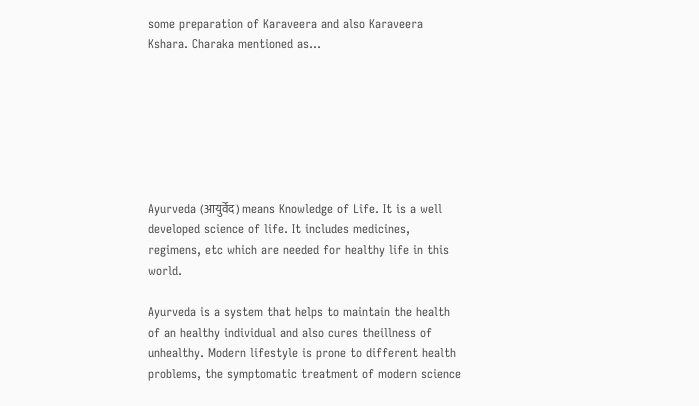some preparation of Karaveera and also Karaveera Kshara. Charaka mentioned as...







Ayurveda (आयुर्वेद) means Knowledge of Life. It is a well developed science of life. It includes medicines, regimens, etc which are needed for healthy life in this world.

Ayurveda is a system that helps to maintain the health of an healthy individual and also cures theillness of unhealthy. Modern lifestyle is prone to different health problems, the symptomatic treatment of modern science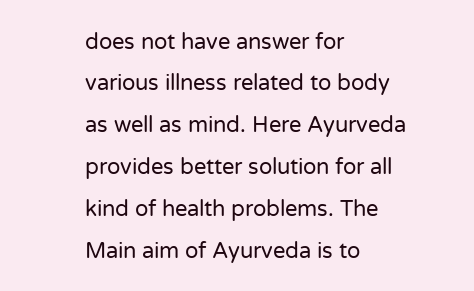does not have answer for various illness related to body as well as mind. Here Ayurveda provides better solution for all kind of health problems. The Main aim of Ayurveda is to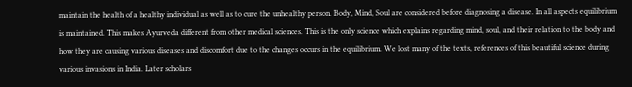maintain the health of a healthy individual as well as to cure the unhealthy person. Body, Mind, Soul are considered before diagnosing a disease. In all aspects equilibrium is maintained. This makes Ayurveda different from other medical sciences. This is the only science which explains regarding mind, soul, and their relation to the body and how they are causing various diseases and discomfort due to the changes occurs in the equilibrium. We lost many of the texts, references of this beautiful science during various invasions in India. Later scholars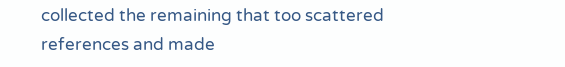collected the remaining that too scattered references and made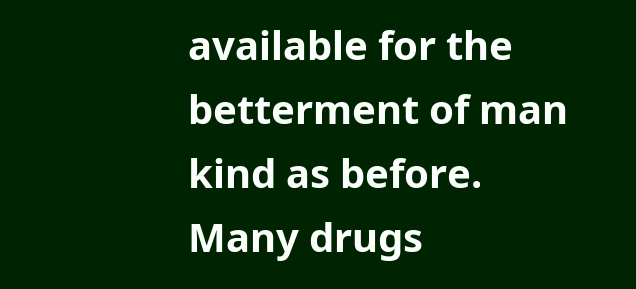available for the betterment of man kind as before. Many drugs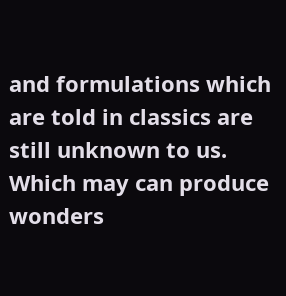and formulations which are told in classics are still unknown to us. Which may can produce wonders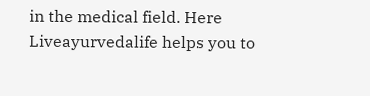in the medical field. Here Liveayurvedalife helps you to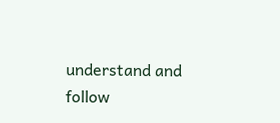understand and follow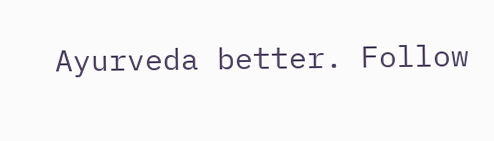Ayurveda better. Follow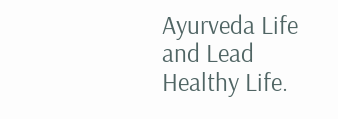Ayurveda Life and Lead Healthy Life.